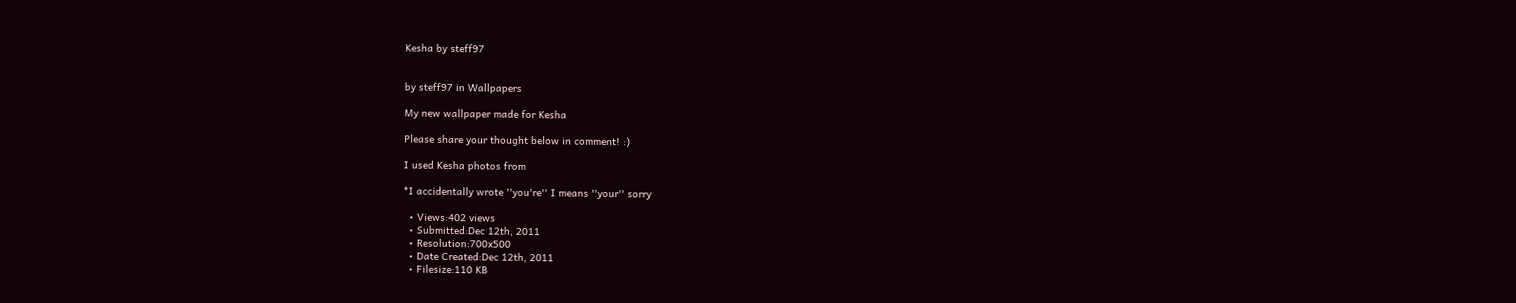Kesha by steff97


by steff97 in Wallpapers

My new wallpaper made for Kesha

Please share your thought below in comment! :)

I used Kesha photos from

*I accidentally wrote ''you're'' I means ''your'' sorry

  • Views:402 views
  • Submitted:Dec 12th, 2011
  • Resolution:700x500
  • Date Created:Dec 12th, 2011
  • Filesize:110 KB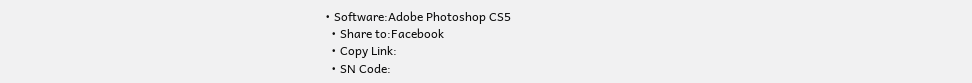• Software:Adobe Photoshop CS5
  • Share to:Facebook
  • Copy Link:
  • SN Code: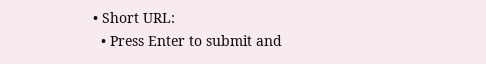• Short URL:
  • Press Enter to submit and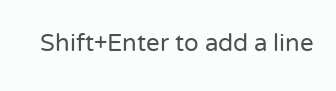Shift+Enter to add a line